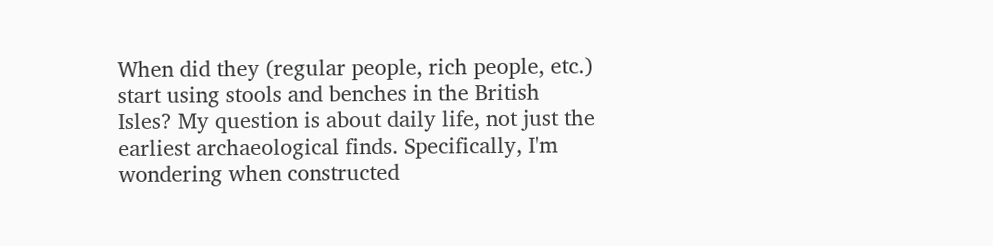When did they (regular people, rich people, etc.) start using stools and benches in the British Isles? My question is about daily life, not just the earliest archaeological finds. Specifically, I'm wondering when constructed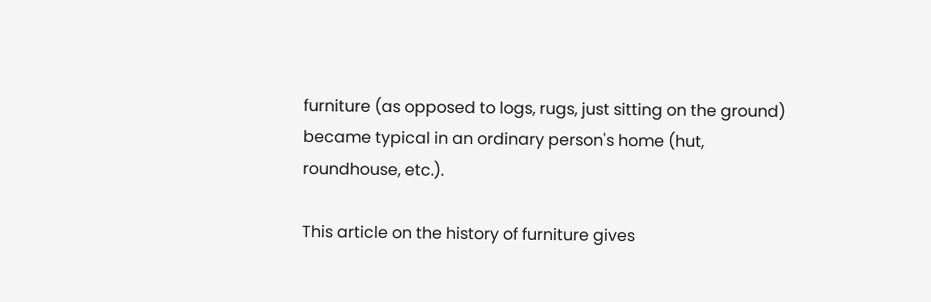furniture (as opposed to logs, rugs, just sitting on the ground) became typical in an ordinary person's home (hut, roundhouse, etc.).

This article on the history of furniture gives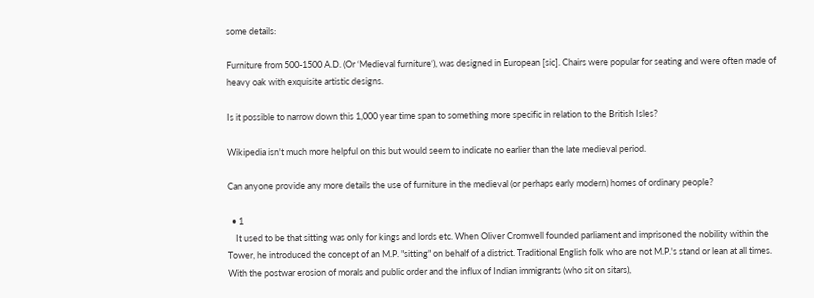some details:

Furniture from 500-1500 A.D. (Or ‘Medieval furniture‘), was designed in European [sic]. Chairs were popular for seating and were often made of heavy oak with exquisite artistic designs.

Is it possible to narrow down this 1,000 year time span to something more specific in relation to the British Isles?

Wikipedia isn't much more helpful on this but would seem to indicate no earlier than the late medieval period.

Can anyone provide any more details the use of furniture in the medieval (or perhaps early modern) homes of ordinary people?

  • 1
    It used to be that sitting was only for kings and lords etc. When Oliver Cromwell founded parliament and imprisoned the nobility within the Tower, he introduced the concept of an M.P. "sitting" on behalf of a district. Traditional English folk who are not M.P.'s stand or lean at all times. With the postwar erosion of morals and public order and the influx of Indian immigrants (who sit on sitars),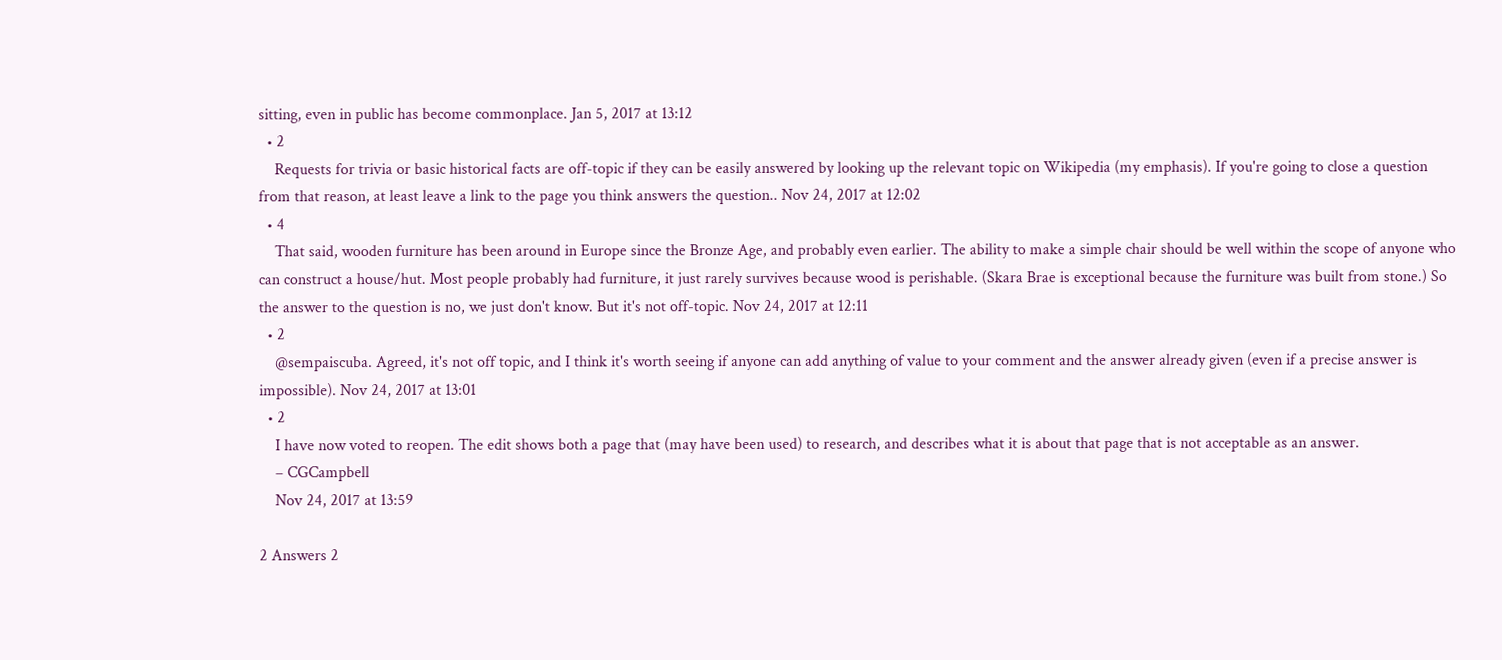sitting, even in public has become commonplace. Jan 5, 2017 at 13:12
  • 2
    Requests for trivia or basic historical facts are off-topic if they can be easily answered by looking up the relevant topic on Wikipedia (my emphasis). If you're going to close a question from that reason, at least leave a link to the page you think answers the question.. Nov 24, 2017 at 12:02
  • 4
    That said, wooden furniture has been around in Europe since the Bronze Age, and probably even earlier. The ability to make a simple chair should be well within the scope of anyone who can construct a house/hut. Most people probably had furniture, it just rarely survives because wood is perishable. (Skara Brae is exceptional because the furniture was built from stone.) So the answer to the question is no, we just don't know. But it's not off-topic. Nov 24, 2017 at 12:11
  • 2
    @sempaiscuba. Agreed, it's not off topic, and I think it's worth seeing if anyone can add anything of value to your comment and the answer already given (even if a precise answer is impossible). Nov 24, 2017 at 13:01
  • 2
    I have now voted to reopen. The edit shows both a page that (may have been used) to research, and describes what it is about that page that is not acceptable as an answer.
    – CGCampbell
    Nov 24, 2017 at 13:59

2 Answers 2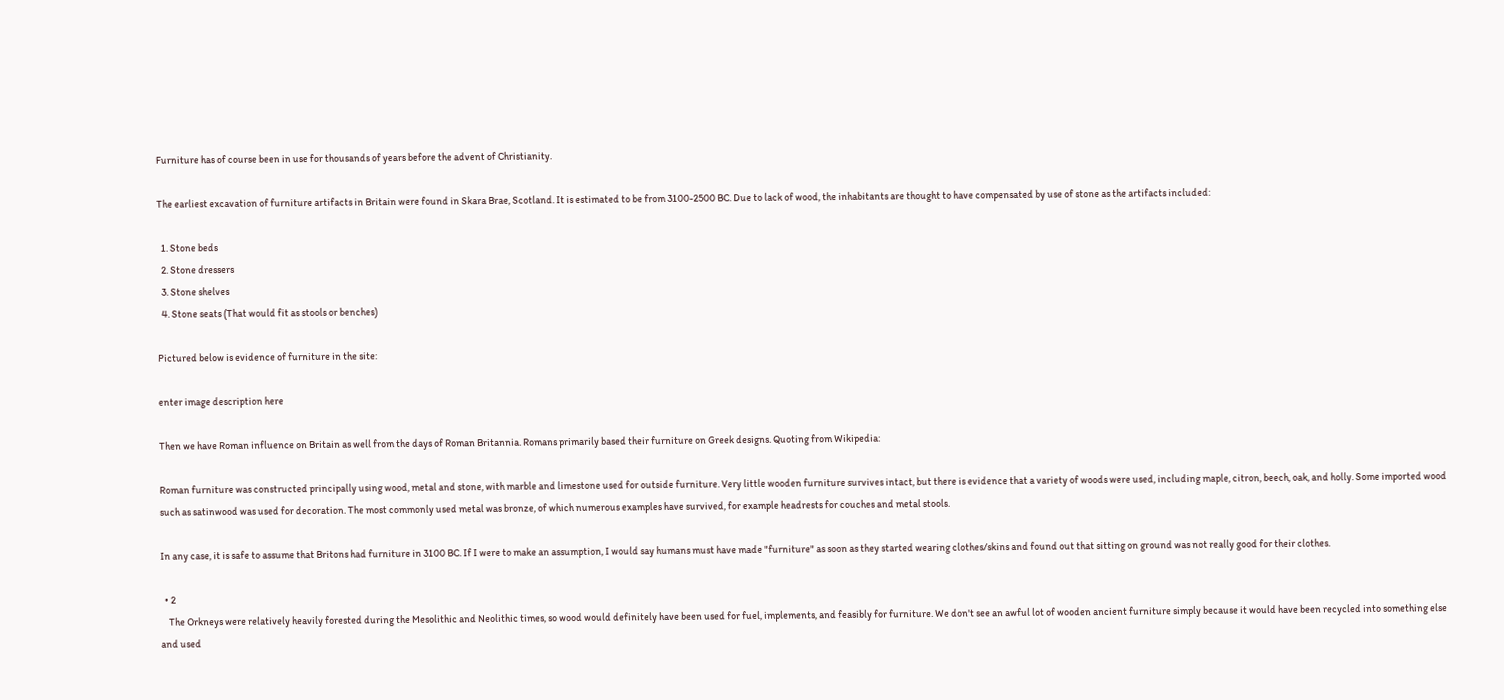Furniture has of course been in use for thousands of years before the advent of Christianity.

The earliest excavation of furniture artifacts in Britain were found in Skara Brae, Scotland. It is estimated to be from 3100-2500 BC. Due to lack of wood, the inhabitants are thought to have compensated by use of stone as the artifacts included:

  1. Stone beds
  2. Stone dressers
  3. Stone shelves
  4. Stone seats (That would fit as stools or benches)

Pictured below is evidence of furniture in the site:

enter image description here

Then we have Roman influence on Britain as well from the days of Roman Britannia. Romans primarily based their furniture on Greek designs. Quoting from Wikipedia:

Roman furniture was constructed principally using wood, metal and stone, with marble and limestone used for outside furniture. Very little wooden furniture survives intact, but there is evidence that a variety of woods were used, including maple, citron, beech, oak, and holly. Some imported wood such as satinwood was used for decoration. The most commonly used metal was bronze, of which numerous examples have survived, for example headrests for couches and metal stools.

In any case, it is safe to assume that Britons had furniture in 3100 BC. If I were to make an assumption, I would say humans must have made "furniture" as soon as they started wearing clothes/skins and found out that sitting on ground was not really good for their clothes.

  • 2
    The Orkneys were relatively heavily forested during the Mesolithic and Neolithic times, so wood would definitely have been used for fuel, implements, and feasibly for furniture. We don't see an awful lot of wooden ancient furniture simply because it would have been recycled into something else and used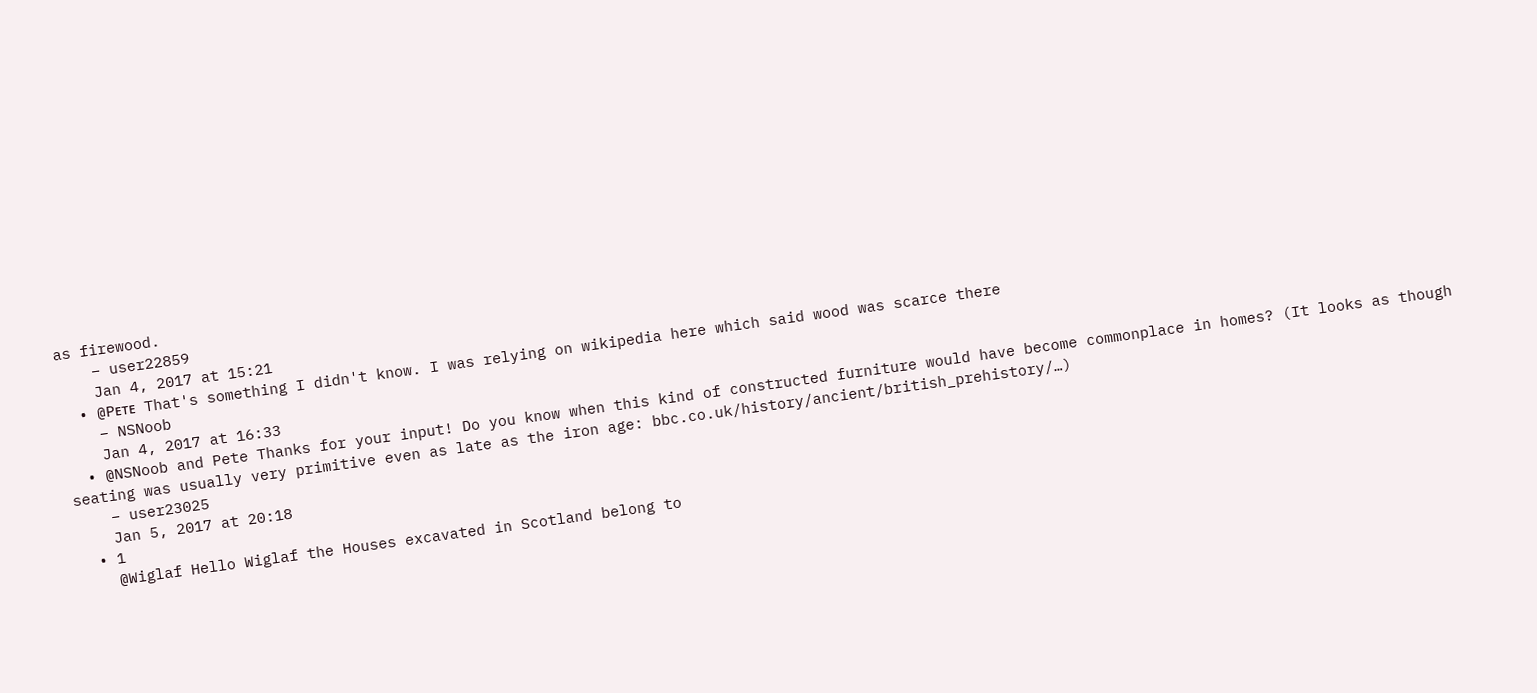as firewood.
    – user22859
    Jan 4, 2017 at 15:21
  • @Pᴇᴛᴇ That's something I didn't know. I was relying on wikipedia here which said wood was scarce there
    – NSNoob
    Jan 4, 2017 at 16:33
  • @NSNoob and Pete Thanks for your input! Do you know when this kind of constructed furniture would have become commonplace in homes? (It looks as though seating was usually very primitive even as late as the iron age: bbc.co.uk/history/ancient/british_prehistory/…)
    – user23025
    Jan 5, 2017 at 20:18
  • 1
    @Wiglaf Hello Wiglaf the Houses excavated in Scotland belong to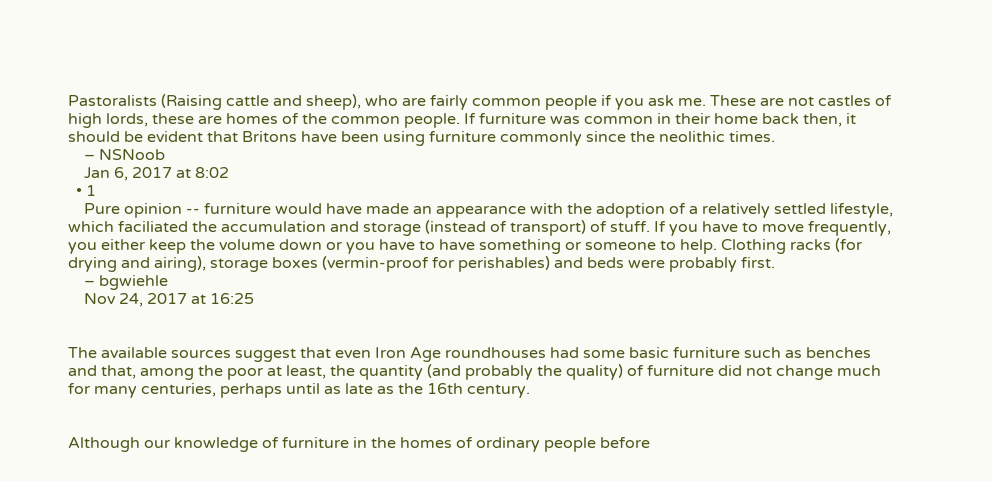Pastoralists (Raising cattle and sheep), who are fairly common people if you ask me. These are not castles of high lords, these are homes of the common people. If furniture was common in their home back then, it should be evident that Britons have been using furniture commonly since the neolithic times.
    – NSNoob
    Jan 6, 2017 at 8:02
  • 1
    Pure opinion -- furniture would have made an appearance with the adoption of a relatively settled lifestyle, which faciliated the accumulation and storage (instead of transport) of stuff. If you have to move frequently, you either keep the volume down or you have to have something or someone to help. Clothing racks (for drying and airing), storage boxes (vermin-proof for perishables) and beds were probably first.
    – bgwiehle
    Nov 24, 2017 at 16:25


The available sources suggest that even Iron Age roundhouses had some basic furniture such as benches and that, among the poor at least, the quantity (and probably the quality) of furniture did not change much for many centuries, perhaps until as late as the 16th century.


Although our knowledge of furniture in the homes of ordinary people before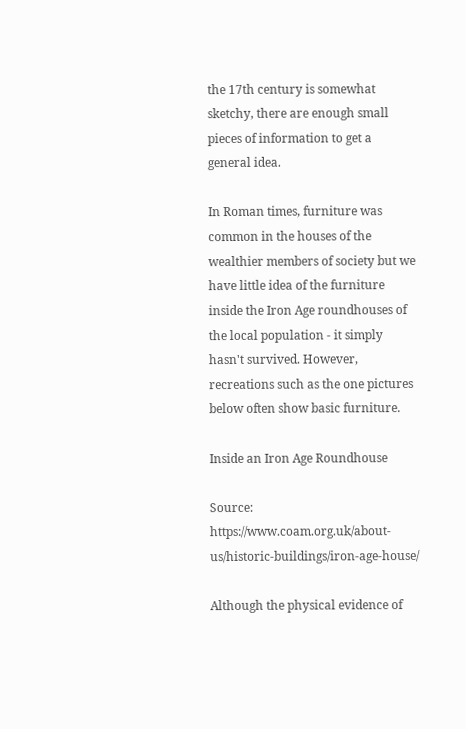the 17th century is somewhat sketchy, there are enough small pieces of information to get a general idea.

In Roman times, furniture was common in the houses of the wealthier members of society but we have little idea of the furniture inside the Iron Age roundhouses of the local population - it simply hasn't survived. However, recreations such as the one pictures below often show basic furniture.

Inside an Iron Age Roundhouse

Source: https://www.coam.org.uk/about-us/historic-buildings/iron-age-house/

Although the physical evidence of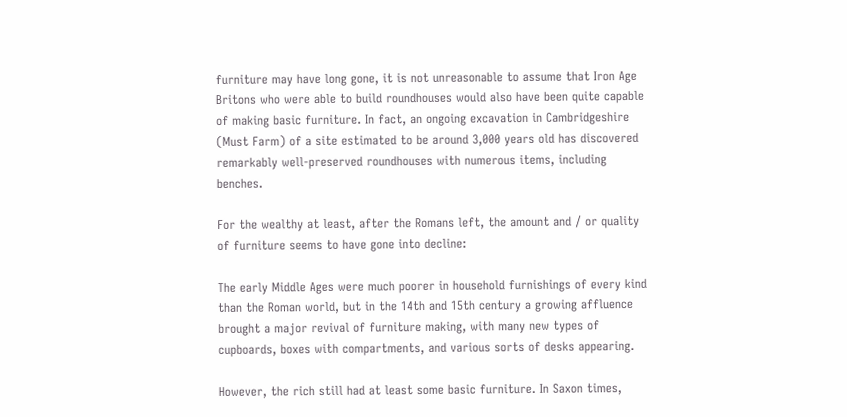furniture may have long gone, it is not unreasonable to assume that Iron Age Britons who were able to build roundhouses would also have been quite capable of making basic furniture. In fact, an ongoing excavation in Cambridgeshire (Must Farm) of a site estimated to be around 3,000 years old has discovered remarkably well-preserved roundhouses with numerous items, including benches.

For the wealthy at least, after the Romans left, the amount and / or quality of furniture seems to have gone into decline:

The early Middle Ages were much poorer in household furnishings of every kind than the Roman world, but in the 14th and 15th century a growing affluence brought a major revival of furniture making, with many new types of cupboards, boxes with compartments, and various sorts of desks appearing.

However, the rich still had at least some basic furniture. In Saxon times,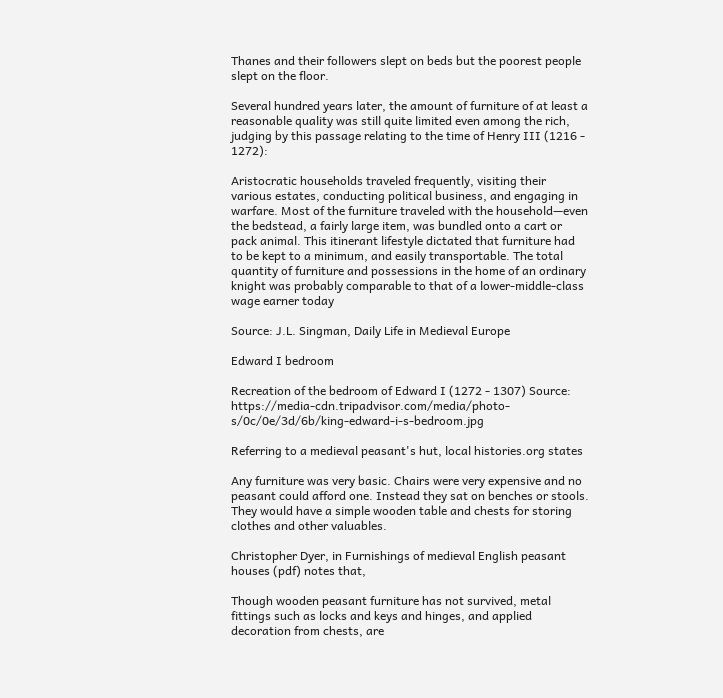Thanes and their followers slept on beds but the poorest people slept on the floor.

Several hundred years later, the amount of furniture of at least a reasonable quality was still quite limited even among the rich, judging by this passage relating to the time of Henry III (1216 - 1272):

Aristocratic households traveled frequently, visiting their various estates, conducting political business, and engaging in warfare. Most of the furniture traveled with the household—even the bedstead, a fairly large item, was bundled onto a cart or pack animal. This itinerant lifestyle dictated that furniture had to be kept to a minimum, and easily transportable. The total quantity of furniture and possessions in the home of an ordinary knight was probably comparable to that of a lower-middle-class wage earner today

Source: J.L. Singman, Daily Life in Medieval Europe

Edward I bedroom

Recreation of the bedroom of Edward I (1272 - 1307) Source: https://media-cdn.tripadvisor.com/media/photo-s/0c/0e/3d/6b/king-edward-i-s-bedroom.jpg

Referring to a medieval peasant's hut, local histories.org states

Any furniture was very basic. Chairs were very expensive and no peasant could afford one. Instead they sat on benches or stools. They would have a simple wooden table and chests for storing clothes and other valuables.

Christopher Dyer, in Furnishings of medieval English peasant houses (pdf) notes that,

Though wooden peasant furniture has not survived, metal fittings such as locks and keys and hinges, and applied decoration from chests, are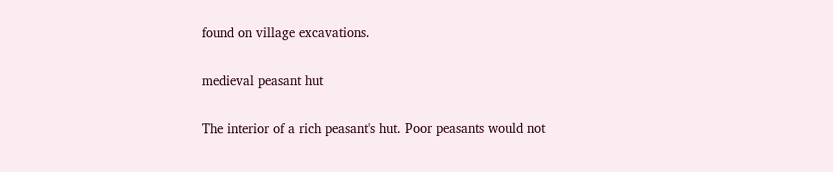found on village excavations.

medieval peasant hut

The interior of a rich peasant's hut. Poor peasants would not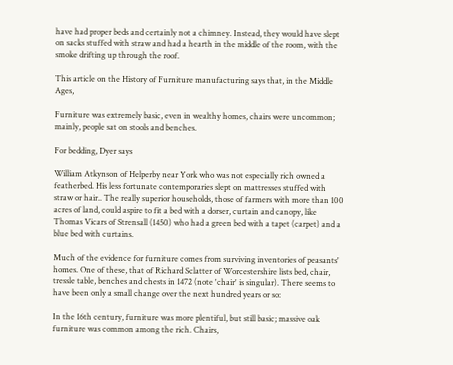have had proper beds and certainly not a chimney. Instead, they would have slept on sacks stuffed with straw and had a hearth in the middle of the room, with the smoke drifting up through the roof.

This article on the History of Furniture manufacturing says that, in the Middle Ages,

Furniture was extremely basic, even in wealthy homes, chairs were uncommon; mainly, people sat on stools and benches.

For bedding, Dyer says

William Atkynson of Helperby near York who was not especially rich owned a featherbed. His less fortunate contemporaries slept on mattresses stuffed with straw or hair.. The really superior households, those of farmers with more than 100 acres of land, could aspire to fit a bed with a dorser, curtain and canopy, like Thomas Vicars of Strensall (1450) who had a green bed with a tapet (carpet) and a blue bed with curtains.

Much of the evidence for furniture comes from surviving inventories of peasants' homes. One of these, that of Richard Sclatter of Worcestershire lists bed, chair, tressle table, benches and chests in 1472 (note 'chair' is singular). There seems to have been only a small change over the next hundred years or so:

In the 16th century, furniture was more plentiful, but still basic; massive oak furniture was common among the rich. Chairs,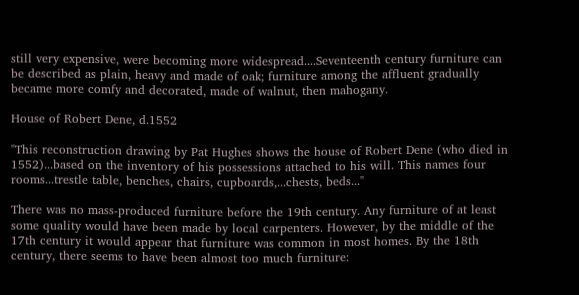still very expensive, were becoming more widespread....Seventeenth century furniture can be described as plain, heavy and made of oak; furniture among the affluent gradually became more comfy and decorated, made of walnut, then mahogany.

House of Robert Dene, d.1552

"This reconstruction drawing by Pat Hughes shows the house of Robert Dene (who died in 1552)...based on the inventory of his possessions attached to his will. This names four rooms...trestle table, benches, chairs, cupboards,...chests, beds..."

There was no mass-produced furniture before the 19th century. Any furniture of at least some quality would have been made by local carpenters. However, by the middle of the 17th century it would appear that furniture was common in most homes. By the 18th century, there seems to have been almost too much furniture: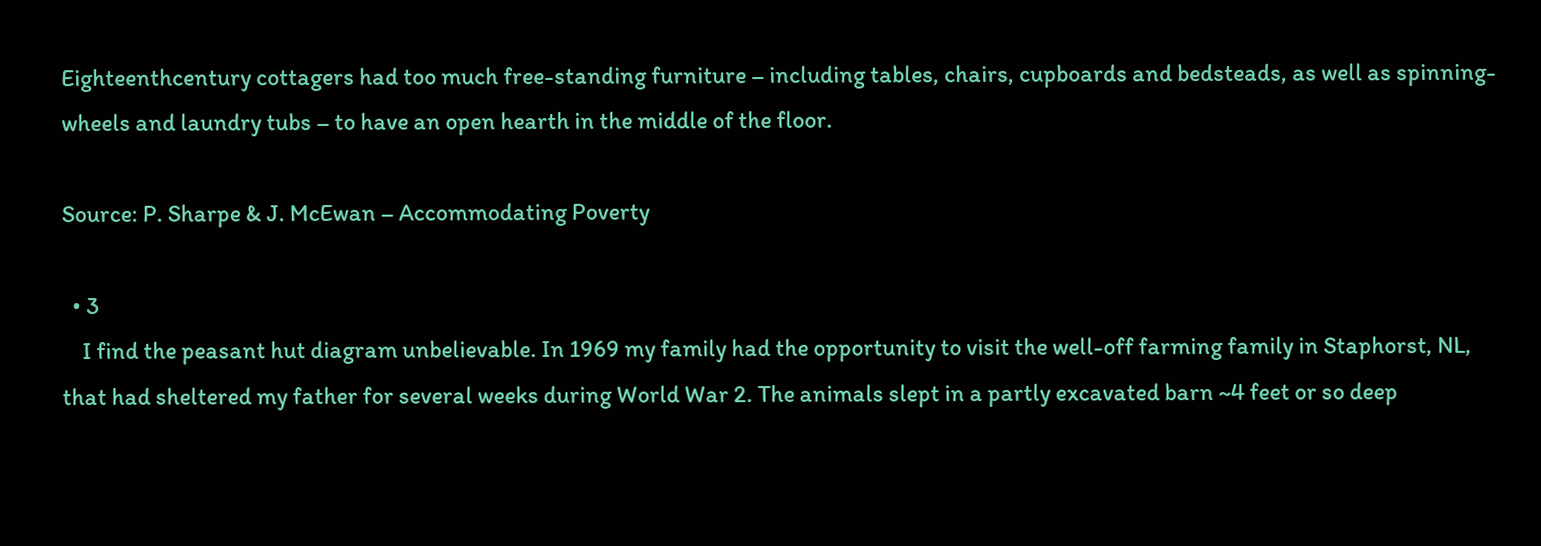Eighteenthcentury cottagers had too much free-standing furniture – including tables, chairs, cupboards and bedsteads, as well as spinning-wheels and laundry tubs – to have an open hearth in the middle of the floor.

Source: P. Sharpe & J. McEwan – Accommodating Poverty

  • 3
    I find the peasant hut diagram unbelievable. In 1969 my family had the opportunity to visit the well-off farming family in Staphorst, NL, that had sheltered my father for several weeks during World War 2. The animals slept in a partly excavated barn ~4 feet or so deep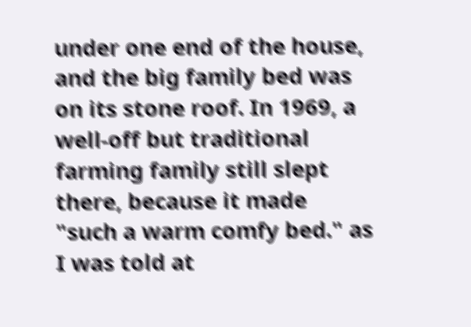under one end of the house, and the big family bed was on its stone roof. In 1969, a well-off but traditional farming family still slept there, because it made "such a warm comfy bed." as I was told at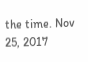the time. Nov 25, 2017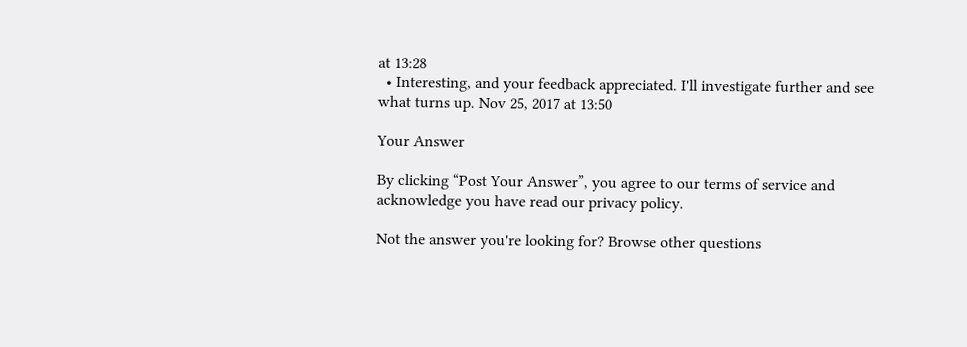at 13:28
  • Interesting, and your feedback appreciated. I'll investigate further and see what turns up. Nov 25, 2017 at 13:50

Your Answer

By clicking “Post Your Answer”, you agree to our terms of service and acknowledge you have read our privacy policy.

Not the answer you're looking for? Browse other questions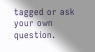tagged or ask your own question.